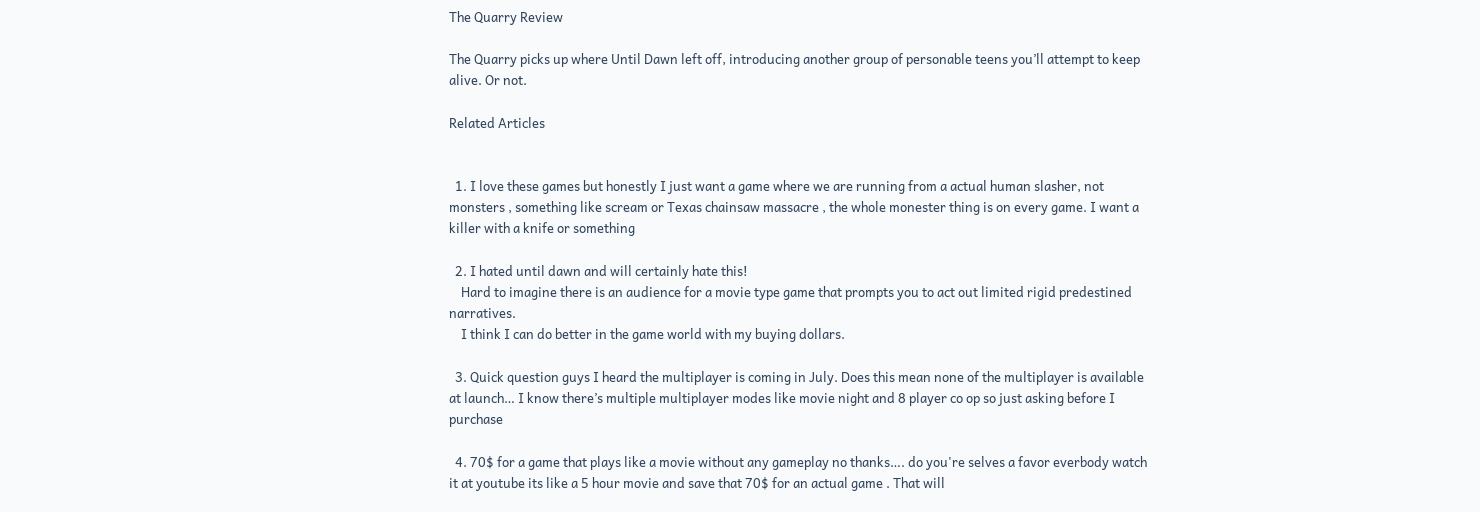The Quarry Review

The Quarry picks up where Until Dawn left off, introducing another group of personable teens you’ll attempt to keep alive. Or not.

Related Articles


  1. I love these games but honestly I just want a game where we are running from a actual human slasher, not monsters , something like scream or Texas chainsaw massacre , the whole monester thing is on every game. I want a killer with a knife or something

  2. I hated until dawn and will certainly hate this!
    Hard to imagine there is an audience for a movie type game that prompts you to act out limited rigid predestined narratives.
    I think I can do better in the game world with my buying dollars.

  3. Quick question guys I heard the multiplayer is coming in July. Does this mean none of the multiplayer is available at launch… I know there’s multiple multiplayer modes like movie night and 8 player co op so just asking before I purchase

  4. 70$ for a game that plays like a movie without any gameplay no thanks…. do you're selves a favor everbody watch it at youtube its like a 5 hour movie and save that 70$ for an actual game . That will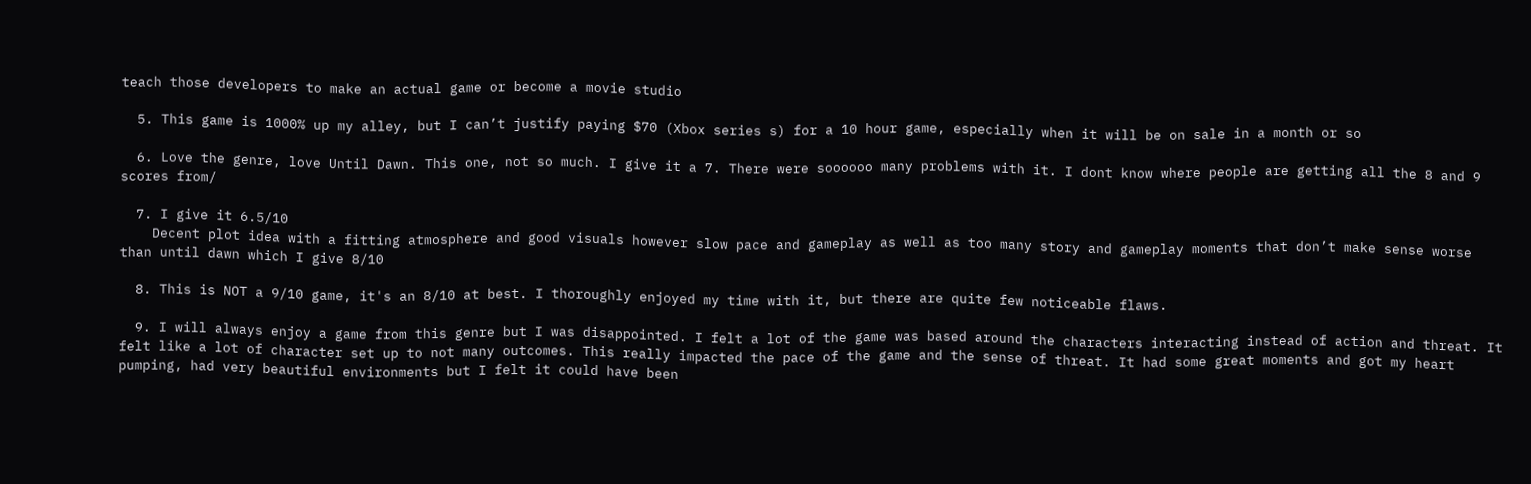teach those developers to make an actual game or become a movie studio

  5. This game is 1000% up my alley, but I can’t justify paying $70 (Xbox series s) for a 10 hour game, especially when it will be on sale in a month or so

  6. Love the genre, love Until Dawn. This one, not so much. I give it a 7. There were soooooo many problems with it. I dont know where people are getting all the 8 and 9 scores from/

  7. I give it 6.5/10
    Decent plot idea with a fitting atmosphere and good visuals however slow pace and gameplay as well as too many story and gameplay moments that don’t make sense worse than until dawn which I give 8/10

  8. This is NOT a 9/10 game, it's an 8/10 at best. I thoroughly enjoyed my time with it, but there are quite few noticeable flaws.

  9. I will always enjoy a game from this genre but I was disappointed. I felt a lot of the game was based around the characters interacting instead of action and threat. It felt like a lot of character set up to not many outcomes. This really impacted the pace of the game and the sense of threat. It had some great moments and got my heart pumping, had very beautiful environments but I felt it could have been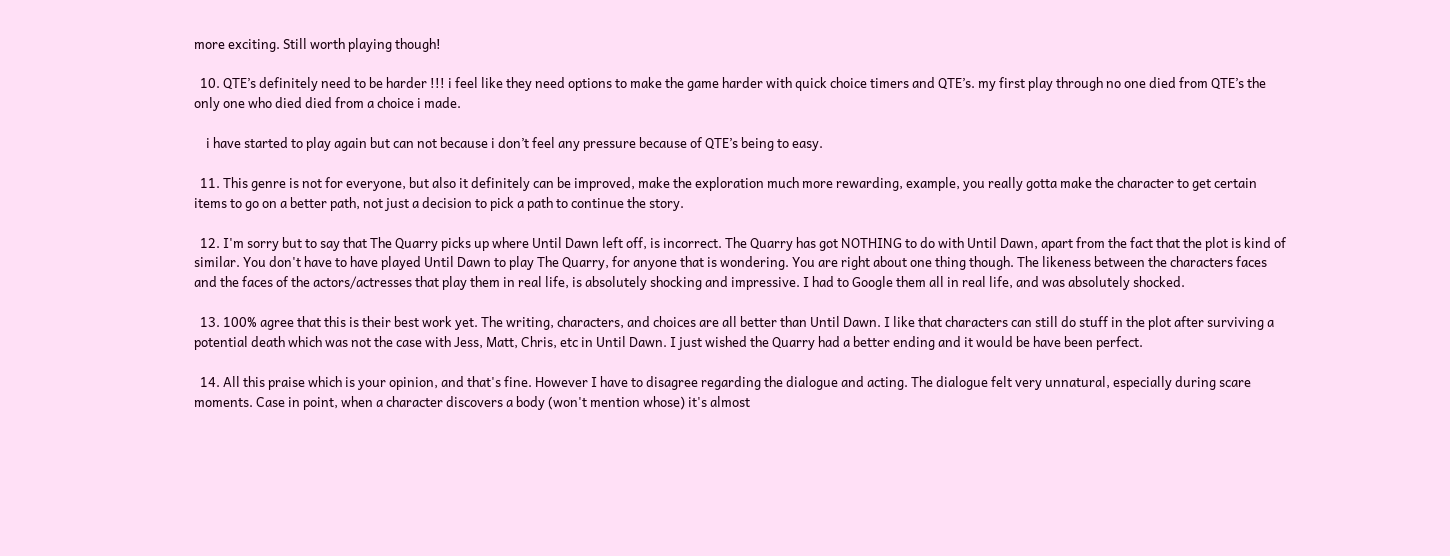more exciting. Still worth playing though!

  10. QTE’s definitely need to be harder !!! i feel like they need options to make the game harder with quick choice timers and QTE’s. my first play through no one died from QTE’s the only one who died died from a choice i made.

    i have started to play again but can not because i don’t feel any pressure because of QTE’s being to easy.

  11. This genre is not for everyone, but also it definitely can be improved, make the exploration much more rewarding, example, you really gotta make the character to get certain items to go on a better path, not just a decision to pick a path to continue the story.

  12. I'm sorry but to say that The Quarry picks up where Until Dawn left off, is incorrect. The Quarry has got NOTHING to do with Until Dawn, apart from the fact that the plot is kind of similar. You don't have to have played Until Dawn to play The Quarry, for anyone that is wondering. You are right about one thing though. The likeness between the characters faces and the faces of the actors/actresses that play them in real life, is absolutely shocking and impressive. I had to Google them all in real life, and was absolutely shocked.

  13. 100% agree that this is their best work yet. The writing, characters, and choices are all better than Until Dawn. I like that characters can still do stuff in the plot after surviving a potential death which was not the case with Jess, Matt, Chris, etc in Until Dawn. I just wished the Quarry had a better ending and it would be have been perfect.

  14. All this praise which is your opinion, and that's fine. However I have to disagree regarding the dialogue and acting. The dialogue felt very unnatural, especially during scare moments. Case in point, when a character discovers a body (won't mention whose) it's almost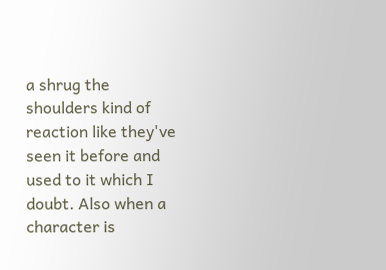a shrug the shoulders kind of reaction like they've seen it before and used to it which I doubt. Also when a character is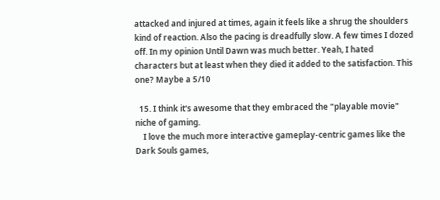attacked and injured at times, again it feels like a shrug the shoulders kind of reaction. Also the pacing is dreadfully slow. A few times I dozed off. In my opinion Until Dawn was much better. Yeah, I hated characters but at least when they died it added to the satisfaction. This one? Maybe a 5/10

  15. I think it's awesome that they embraced the "playable movie" niche of gaming.
    I love the much more interactive gameplay-centric games like the Dark Souls games,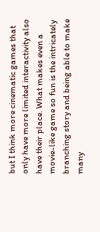but I think more cinematic games that only have more limited interactivity also have their place. What makes even a movie-like game so fun is the intricately branching story and being able to make many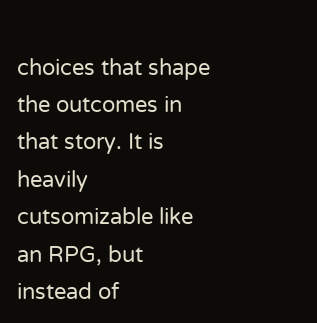choices that shape the outcomes in that story. It is heavily cutsomizable like an RPG, but instead of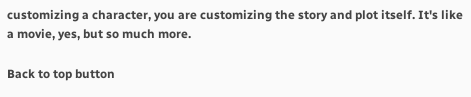customizing a character, you are customizing the story and plot itself. It's like a movie, yes, but so much more.

Back to top button